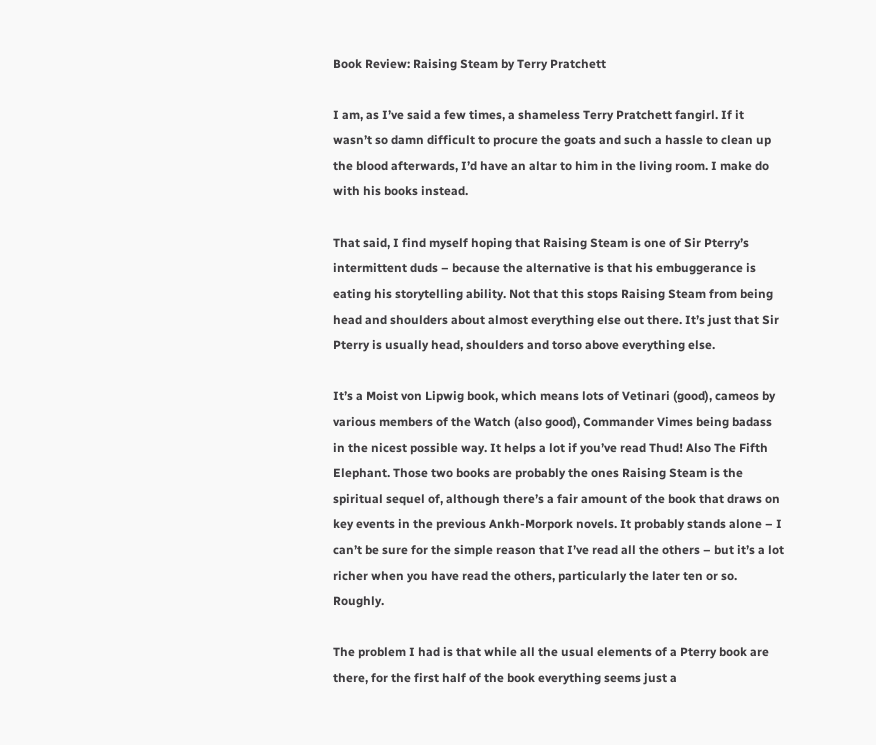Book Review: Raising Steam by Terry Pratchett

I am, as I’ve said a few times, a shameless Terry Pratchett fangirl. If it wasn’t so damn difficult to procure the goats and such a hassle to clean up the blood afterwards, I’d have an altar to him in the living room. I make do with his books instead.

That said, I find myself hoping that Raising Steam is one of Sir Pterry’s intermittent duds – because the alternative is that his embuggerance is eating his storytelling ability. Not that this stops Raising Steam from being head and shoulders about almost everything else out there. It’s just that Sir Pterry is usually head, shoulders and torso above everything else.

It’s a Moist von Lipwig book, which means lots of Vetinari (good), cameos by various members of the Watch (also good), Commander Vimes being badass in the nicest possible way. It helps a lot if you’ve read Thud! Also The Fifth Elephant. Those two books are probably the ones Raising Steam is the spiritual sequel of, although there’s a fair amount of the book that draws on key events in the previous Ankh-Morpork novels. It probably stands alone – I can’t be sure for the simple reason that I’ve read all the others – but it’s a lot richer when you have read the others, particularly the later ten or so. Roughly.

The problem I had is that while all the usual elements of a Pterry book are there, for the first half of the book everything seems just a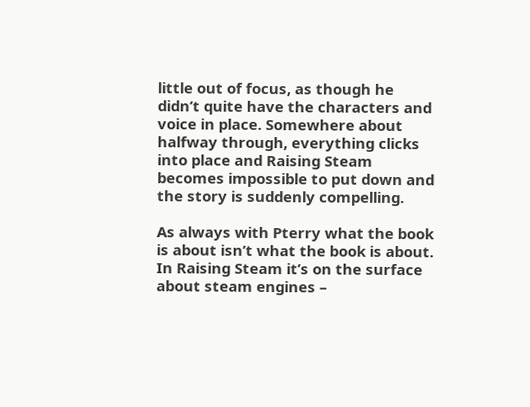little out of focus, as though he didn’t quite have the characters and voice in place. Somewhere about halfway through, everything clicks into place and Raising Steam becomes impossible to put down and the story is suddenly compelling.

As always with Pterry what the book is about isn’t what the book is about. In Raising Steam it’s on the surface about steam engines –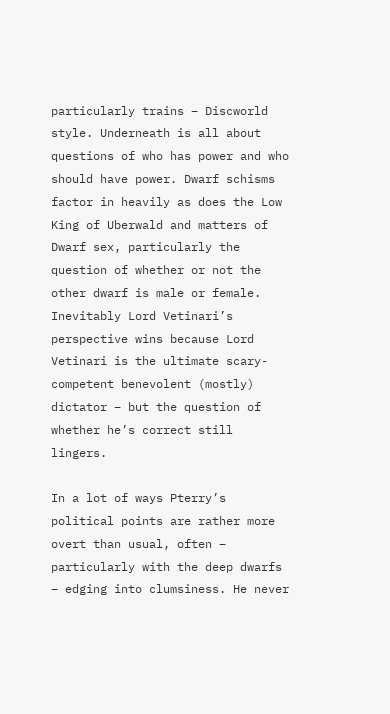particularly trains – Discworld style. Underneath is all about questions of who has power and who should have power. Dwarf schisms factor in heavily as does the Low King of Uberwald and matters of Dwarf sex, particularly the question of whether or not the other dwarf is male or female. Inevitably Lord Vetinari’s perspective wins because Lord Vetinari is the ultimate scary-competent benevolent (mostly) dictator – but the question of whether he’s correct still lingers.

In a lot of ways Pterry’s political points are rather more overt than usual, often – particularly with the deep dwarfs – edging into clumsiness. He never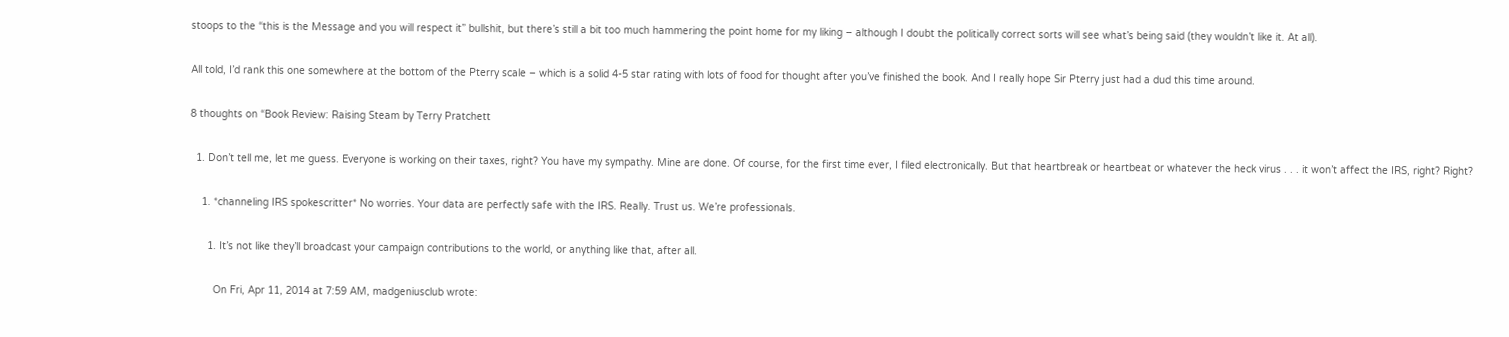stoops to the “this is the Message and you will respect it” bullshit, but there’s still a bit too much hammering the point home for my liking – although I doubt the politically correct sorts will see what’s being said (they wouldn’t like it. At all).

All told, I’d rank this one somewhere at the bottom of the Pterry scale – which is a solid 4-5 star rating with lots of food for thought after you’ve finished the book. And I really hope Sir Pterry just had a dud this time around.

8 thoughts on “Book Review: Raising Steam by Terry Pratchett

  1. Don’t tell me, let me guess. Everyone is working on their taxes, right? You have my sympathy. Mine are done. Of course, for the first time ever, I filed electronically. But that heartbreak or heartbeat or whatever the heck virus . . . it won’t affect the IRS, right? Right?

    1. *channeling IRS spokescritter* No worries. Your data are perfectly safe with the IRS. Really. Trust us. We’re professionals.

      1. It’s not like they’ll broadcast your campaign contributions to the world, or anything like that, after all.

        On Fri, Apr 11, 2014 at 7:59 AM, madgeniusclub wrote: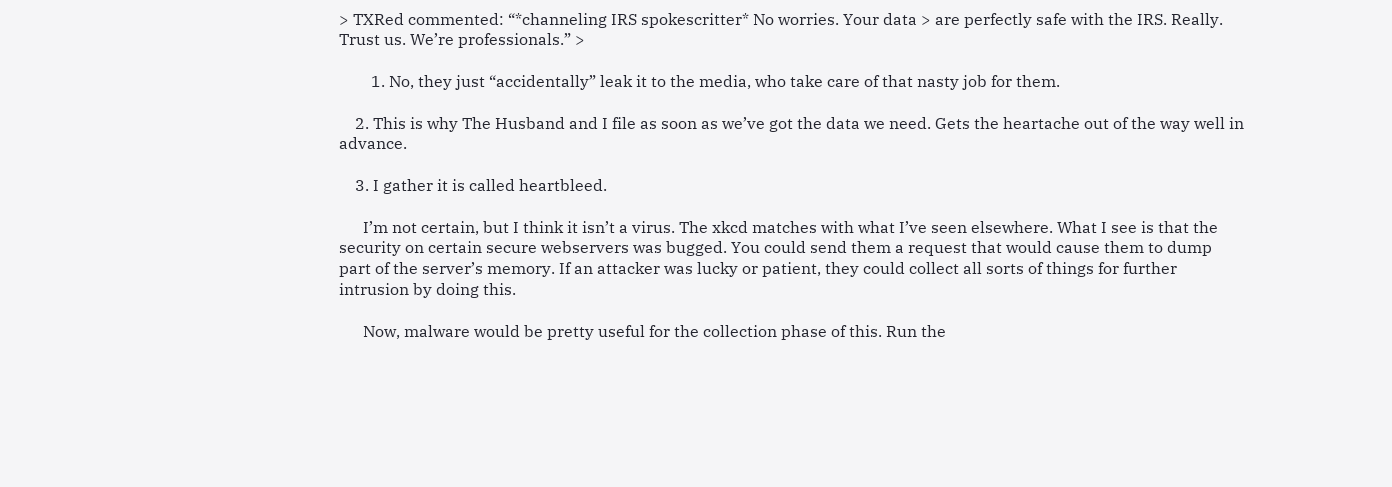> TXRed commented: “*channeling IRS spokescritter* No worries. Your data > are perfectly safe with the IRS. Really. Trust us. We’re professionals.” >

        1. No, they just “accidentally” leak it to the media, who take care of that nasty job for them.

    2. This is why The Husband and I file as soon as we’ve got the data we need. Gets the heartache out of the way well in advance.

    3. I gather it is called heartbleed.

      I’m not certain, but I think it isn’t a virus. The xkcd matches with what I’ve seen elsewhere. What I see is that the security on certain secure webservers was bugged. You could send them a request that would cause them to dump part of the server’s memory. If an attacker was lucky or patient, they could collect all sorts of things for further intrusion by doing this.

      Now, malware would be pretty useful for the collection phase of this. Run the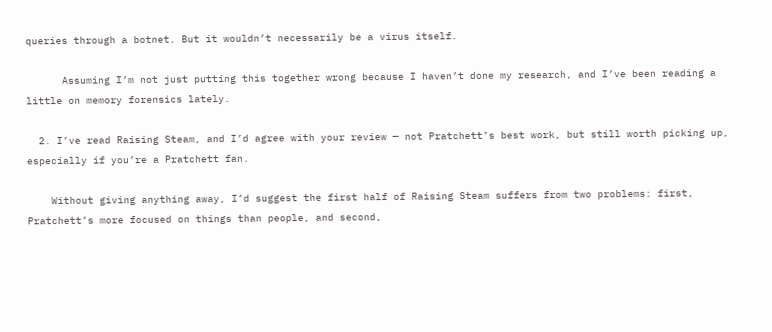queries through a botnet. But it wouldn’t necessarily be a virus itself.

      Assuming I’m not just putting this together wrong because I haven’t done my research, and I’ve been reading a little on memory forensics lately.

  2. I’ve read Raising Steam, and I’d agree with your review — not Pratchett’s best work, but still worth picking up, especially if you’re a Pratchett fan.

    Without giving anything away, I’d suggest the first half of Raising Steam suffers from two problems: first, Pratchett’s more focused on things than people, and second,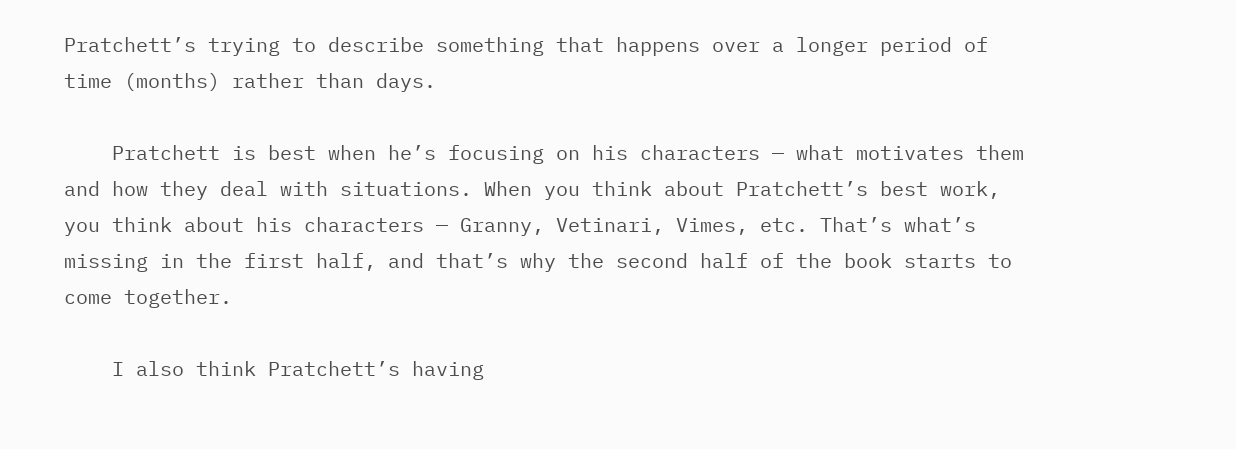Pratchett’s trying to describe something that happens over a longer period of time (months) rather than days.

    Pratchett is best when he’s focusing on his characters — what motivates them and how they deal with situations. When you think about Pratchett’s best work, you think about his characters — Granny, Vetinari, Vimes, etc. That’s what’s missing in the first half, and that’s why the second half of the book starts to come together.

    I also think Pratchett’s having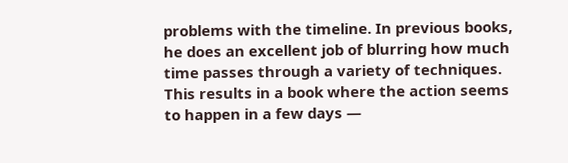problems with the timeline. In previous books, he does an excellent job of blurring how much time passes through a variety of techniques. This results in a book where the action seems to happen in a few days —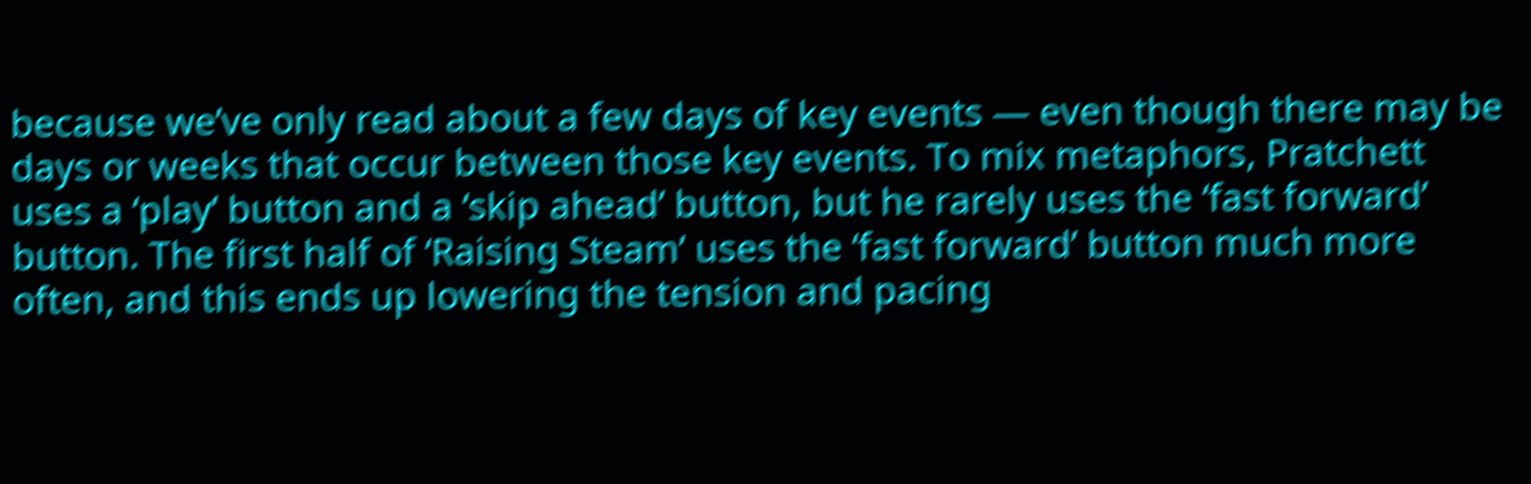because we’ve only read about a few days of key events — even though there may be days or weeks that occur between those key events. To mix metaphors, Pratchett uses a ‘play’ button and a ‘skip ahead’ button, but he rarely uses the ‘fast forward’ button. The first half of ‘Raising Steam’ uses the ‘fast forward’ button much more often, and this ends up lowering the tension and pacing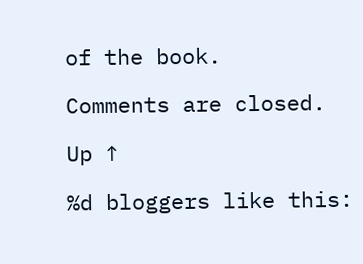of the book.

Comments are closed.

Up ↑

%d bloggers like this: